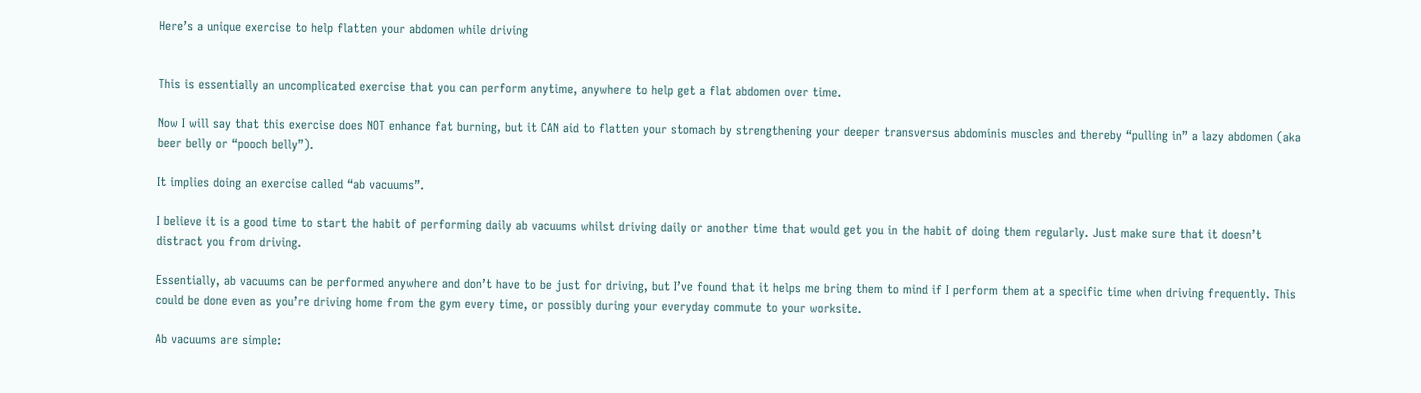Here’s a unique exercise to help flatten your abdomen while driving


This is essentially an uncomplicated exercise that you can perform anytime, anywhere to help get a flat abdomen over time.

Now I will say that this exercise does NOT enhance fat burning, but it CAN aid to flatten your stomach by strengthening your deeper transversus abdominis muscles and thereby “pulling in” a lazy abdomen (aka beer belly or “pooch belly”).

It implies doing an exercise called “ab vacuums”.

I believe it is a good time to start the habit of performing daily ab vacuums whilst driving daily or another time that would get you in the habit of doing them regularly. Just make sure that it doesn’t distract you from driving.

Essentially, ab vacuums can be performed anywhere and don’t have to be just for driving, but I’ve found that it helps me bring them to mind if I perform them at a specific time when driving frequently. This could be done even as you’re driving home from the gym every time, or possibly during your everyday commute to your worksite.

Ab vacuums are simple: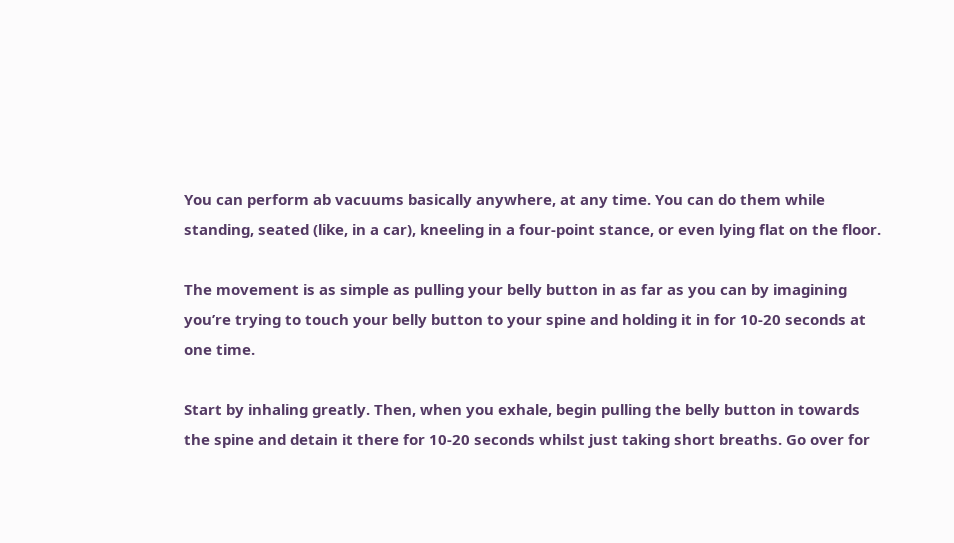You can perform ab vacuums basically anywhere, at any time. You can do them while standing, seated (like, in a car), kneeling in a four-point stance, or even lying flat on the floor.

The movement is as simple as pulling your belly button in as far as you can by imagining you’re trying to touch your belly button to your spine and holding it in for 10-20 seconds at one time.

Start by inhaling greatly. Then, when you exhale, begin pulling the belly button in towards the spine and detain it there for 10-20 seconds whilst just taking short breaths. Go over for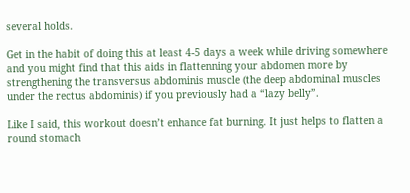several holds.

Get in the habit of doing this at least 4-5 days a week while driving somewhere and you might find that this aids in flattenning your abdomen more by strengthening the transversus abdominis muscle (the deep abdominal muscles under the rectus abdominis) if you previously had a “lazy belly”.

Like I said, this workout doesn’t enhance fat burning. It just helps to flatten a round stomach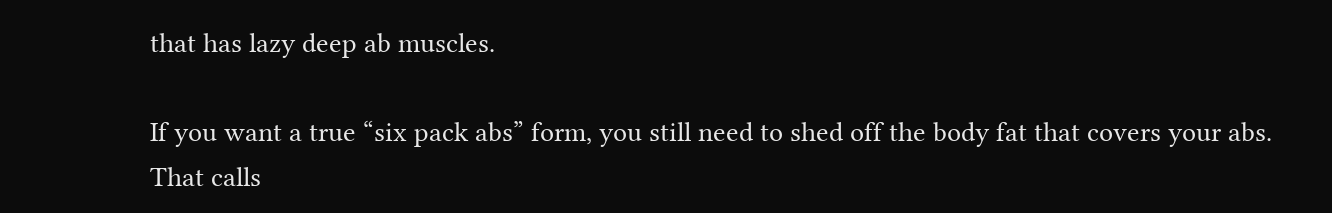that has lazy deep ab muscles.

If you want a true “six pack abs” form, you still need to shed off the body fat that covers your abs. That calls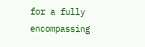for a fully encompassing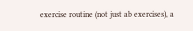exercise routine (not just ab exercises), a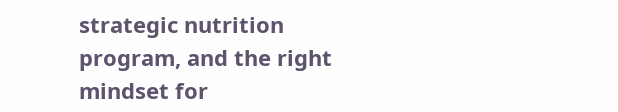strategic nutrition program, and the right mindset for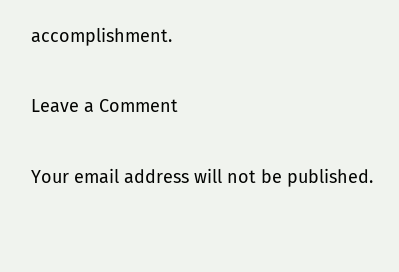accomplishment.

Leave a Comment

Your email address will not be published.